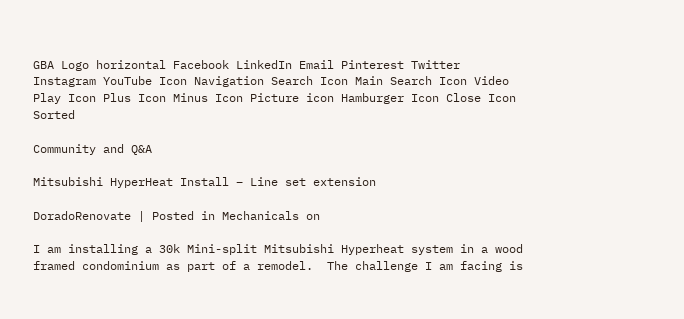GBA Logo horizontal Facebook LinkedIn Email Pinterest Twitter Instagram YouTube Icon Navigation Search Icon Main Search Icon Video Play Icon Plus Icon Minus Icon Picture icon Hamburger Icon Close Icon Sorted

Community and Q&A

Mitsubishi HyperHeat Install – Line set extension

DoradoRenovate | Posted in Mechanicals on

I am installing a 30k Mini-split Mitsubishi Hyperheat system in a wood framed condominium as part of a remodel.  The challenge I am facing is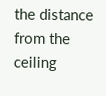the distance from the ceiling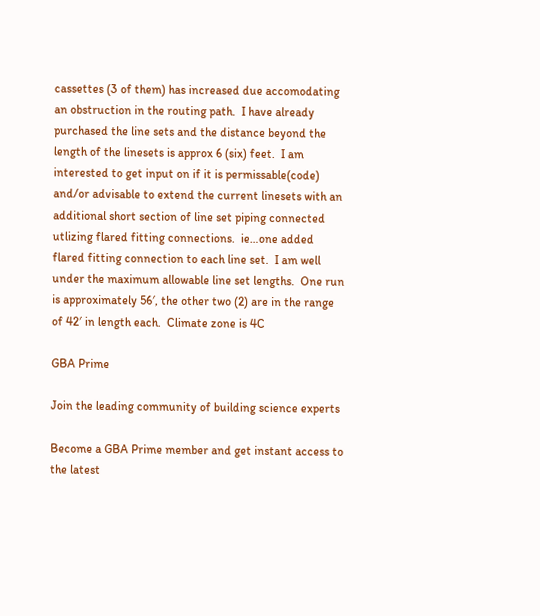cassettes (3 of them) has increased due accomodating an obstruction in the routing path.  I have already purchased the line sets and the distance beyond the length of the linesets is approx 6 (six) feet.  I am interested to get input on if it is permissable(code) and/or advisable to extend the current linesets with an additional short section of line set piping connected utlizing flared fitting connections.  ie…one added flared fitting connection to each line set.  I am well under the maximum allowable line set lengths.  One run is approximately 56′, the other two (2) are in the range of 42′ in length each.  Climate zone is 4C

GBA Prime

Join the leading community of building science experts

Become a GBA Prime member and get instant access to the latest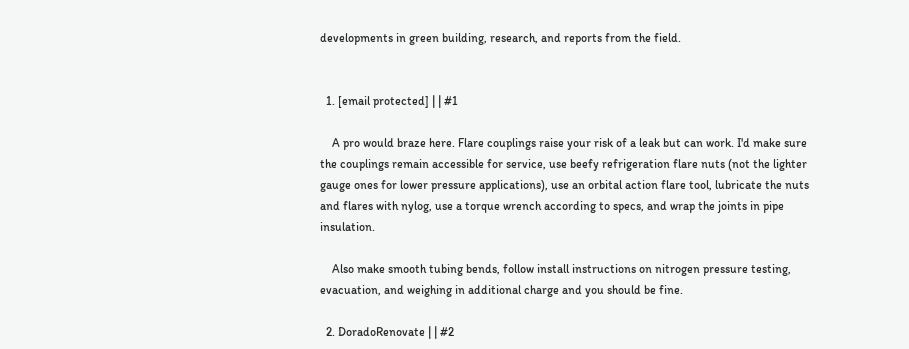developments in green building, research, and reports from the field.


  1. [email protected] | | #1

    A pro would braze here. Flare couplings raise your risk of a leak but can work. I'd make sure the couplings remain accessible for service, use beefy refrigeration flare nuts (not the lighter gauge ones for lower pressure applications), use an orbital action flare tool, lubricate the nuts and flares with nylog, use a torque wrench according to specs, and wrap the joints in pipe insulation.

    Also make smooth tubing bends, follow install instructions on nitrogen pressure testing, evacuation, and weighing in additional charge and you should be fine.

  2. DoradoRenovate | | #2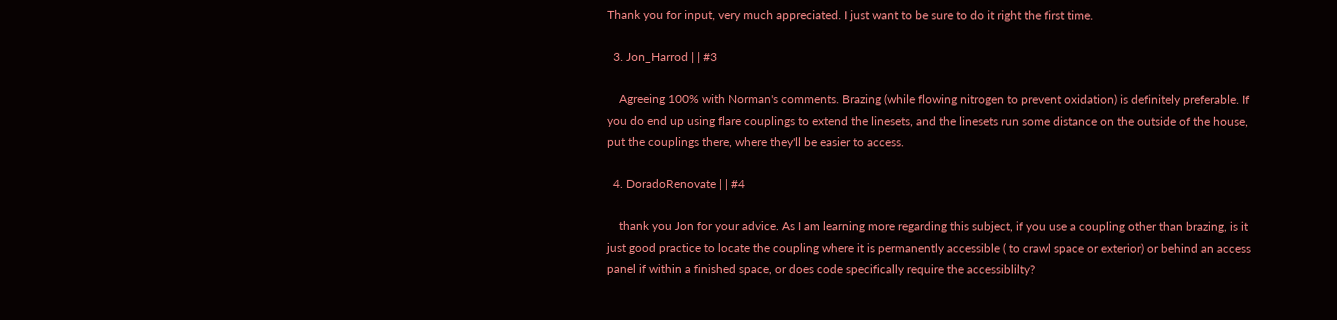Thank you for input, very much appreciated. I just want to be sure to do it right the first time.

  3. Jon_Harrod | | #3

    Agreeing 100% with Norman's comments. Brazing (while flowing nitrogen to prevent oxidation) is definitely preferable. If you do end up using flare couplings to extend the linesets, and the linesets run some distance on the outside of the house, put the couplings there, where they'll be easier to access.

  4. DoradoRenovate | | #4

    thank you Jon for your advice. As I am learning more regarding this subject, if you use a coupling other than brazing, is it just good practice to locate the coupling where it is permanently accessible ( to crawl space or exterior) or behind an access panel if within a finished space, or does code specifically require the accessiblilty?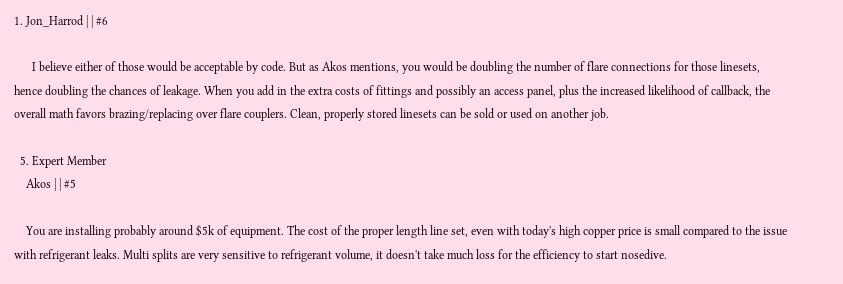1. Jon_Harrod | | #6

      I believe either of those would be acceptable by code. But as Akos mentions, you would be doubling the number of flare connections for those linesets, hence doubling the chances of leakage. When you add in the extra costs of fittings and possibly an access panel, plus the increased likelihood of callback, the overall math favors brazing/replacing over flare couplers. Clean, properly stored linesets can be sold or used on another job.

  5. Expert Member
    Akos | | #5

    You are installing probably around $5k of equipment. The cost of the proper length line set, even with today's high copper price is small compared to the issue with refrigerant leaks. Multi splits are very sensitive to refrigerant volume, it doesn't take much loss for the efficiency to start nosedive.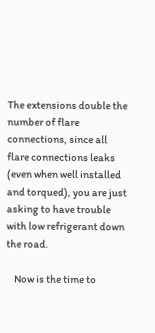The extensions double the number of flare connections, since all flare connections leaks (even when well installed and torqued), you are just asking to have trouble with low refrigerant down the road.

    Now is the time to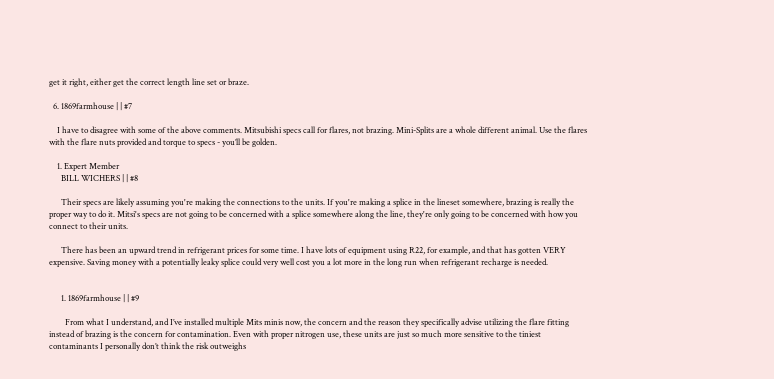get it right, either get the correct length line set or braze.

  6. 1869farmhouse | | #7

    I have to disagree with some of the above comments. Mitsubishi specs call for flares, not brazing. Mini-Splits are a whole different animal. Use the flares with the flare nuts provided and torque to specs - you’ll be golden.

    1. Expert Member
      BILL WICHERS | | #8

      Their specs are likely assuming you're making the connections to the units. If you're making a splice in the lineset somewhere, brazing is really the proper way to do it. Mitsi's specs are not going to be concerned with a splice somewhere along the line, they're only going to be concerned with how you connect to their units.

      There has been an upward trend in refrigerant prices for some time. I have lots of equipment using R22, for example, and that has gotten VERY expensive. Saving money with a potentially leaky splice could very well cost you a lot more in the long run when refrigerant recharge is needed.


      1. 1869farmhouse | | #9

        From what I understand, and I’ve installed multiple Mits minis now, the concern and the reason they specifically advise utilizing the flare fitting instead of brazing is the concern for contamination. Even with proper nitrogen use, these units are just so much more sensitive to the tiniest contaminants I personally don’t think the risk outweighs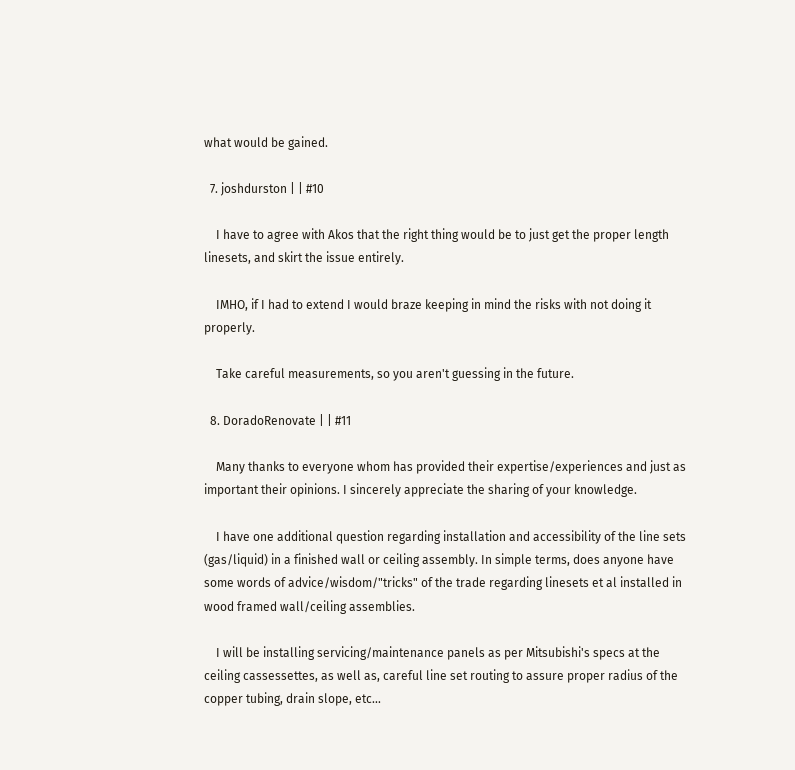what would be gained.

  7. joshdurston | | #10

    I have to agree with Akos that the right thing would be to just get the proper length linesets, and skirt the issue entirely.

    IMHO, if I had to extend I would braze keeping in mind the risks with not doing it properly.

    Take careful measurements, so you aren't guessing in the future.

  8. DoradoRenovate | | #11

    Many thanks to everyone whom has provided their expertise/experiences and just as important their opinions. I sincerely appreciate the sharing of your knowledge.

    I have one additional question regarding installation and accessibility of the line sets (gas/liquid) in a finished wall or ceiling assembly. In simple terms, does anyone have some words of advice/wisdom/"tricks" of the trade regarding linesets et al installed in wood framed wall/ceiling assemblies.

    I will be installing servicing/maintenance panels as per Mitsubishi's specs at the ceiling cassessettes, as well as, careful line set routing to assure proper radius of the copper tubing, drain slope, etc...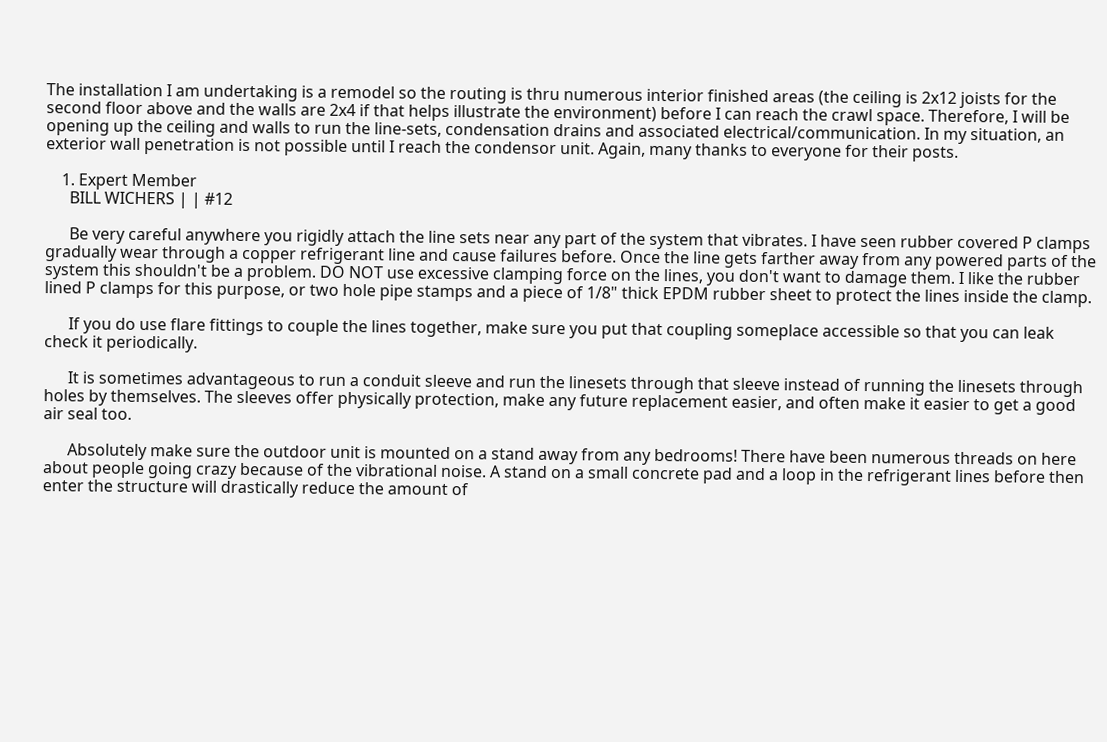The installation I am undertaking is a remodel so the routing is thru numerous interior finished areas (the ceiling is 2x12 joists for the second floor above and the walls are 2x4 if that helps illustrate the environment) before I can reach the crawl space. Therefore, I will be opening up the ceiling and walls to run the line-sets, condensation drains and associated electrical/communication. In my situation, an exterior wall penetration is not possible until I reach the condensor unit. Again, many thanks to everyone for their posts.

    1. Expert Member
      BILL WICHERS | | #12

      Be very careful anywhere you rigidly attach the line sets near any part of the system that vibrates. I have seen rubber covered P clamps gradually wear through a copper refrigerant line and cause failures before. Once the line gets farther away from any powered parts of the system this shouldn't be a problem. DO NOT use excessive clamping force on the lines, you don't want to damage them. I like the rubber lined P clamps for this purpose, or two hole pipe stamps and a piece of 1/8" thick EPDM rubber sheet to protect the lines inside the clamp.

      If you do use flare fittings to couple the lines together, make sure you put that coupling someplace accessible so that you can leak check it periodically.

      It is sometimes advantageous to run a conduit sleeve and run the linesets through that sleeve instead of running the linesets through holes by themselves. The sleeves offer physically protection, make any future replacement easier, and often make it easier to get a good air seal too.

      Absolutely make sure the outdoor unit is mounted on a stand away from any bedrooms! There have been numerous threads on here about people going crazy because of the vibrational noise. A stand on a small concrete pad and a loop in the refrigerant lines before then enter the structure will drastically reduce the amount of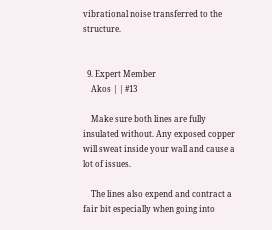vibrational noise transferred to the structure.


  9. Expert Member
    Akos | | #13

    Make sure both lines are fully insulated without. Any exposed copper will sweat inside your wall and cause a lot of issues.

    The lines also expend and contract a fair bit especially when going into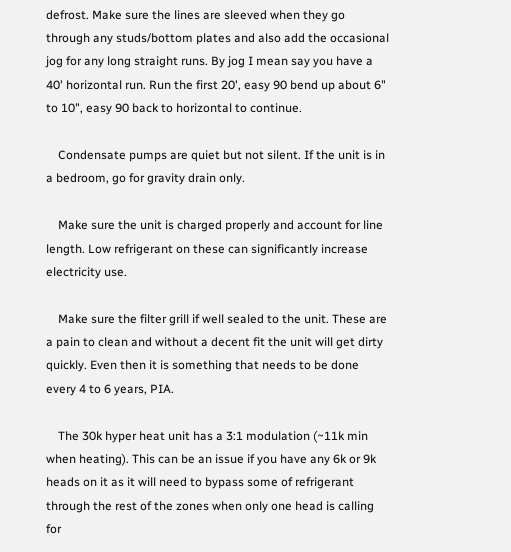defrost. Make sure the lines are sleeved when they go through any studs/bottom plates and also add the occasional jog for any long straight runs. By jog I mean say you have a 40' horizontal run. Run the first 20', easy 90 bend up about 6" to 10", easy 90 back to horizontal to continue.

    Condensate pumps are quiet but not silent. If the unit is in a bedroom, go for gravity drain only.

    Make sure the unit is charged properly and account for line length. Low refrigerant on these can significantly increase electricity use.

    Make sure the filter grill if well sealed to the unit. These are a pain to clean and without a decent fit the unit will get dirty quickly. Even then it is something that needs to be done every 4 to 6 years, PIA.

    The 30k hyper heat unit has a 3:1 modulation (~11k min when heating). This can be an issue if you have any 6k or 9k heads on it as it will need to bypass some of refrigerant through the rest of the zones when only one head is calling for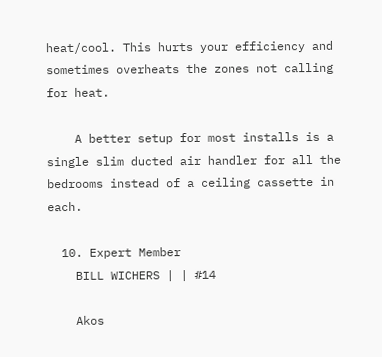heat/cool. This hurts your efficiency and sometimes overheats the zones not calling for heat.

    A better setup for most installs is a single slim ducted air handler for all the bedrooms instead of a ceiling cassette in each.

  10. Expert Member
    BILL WICHERS | | #14

    Akos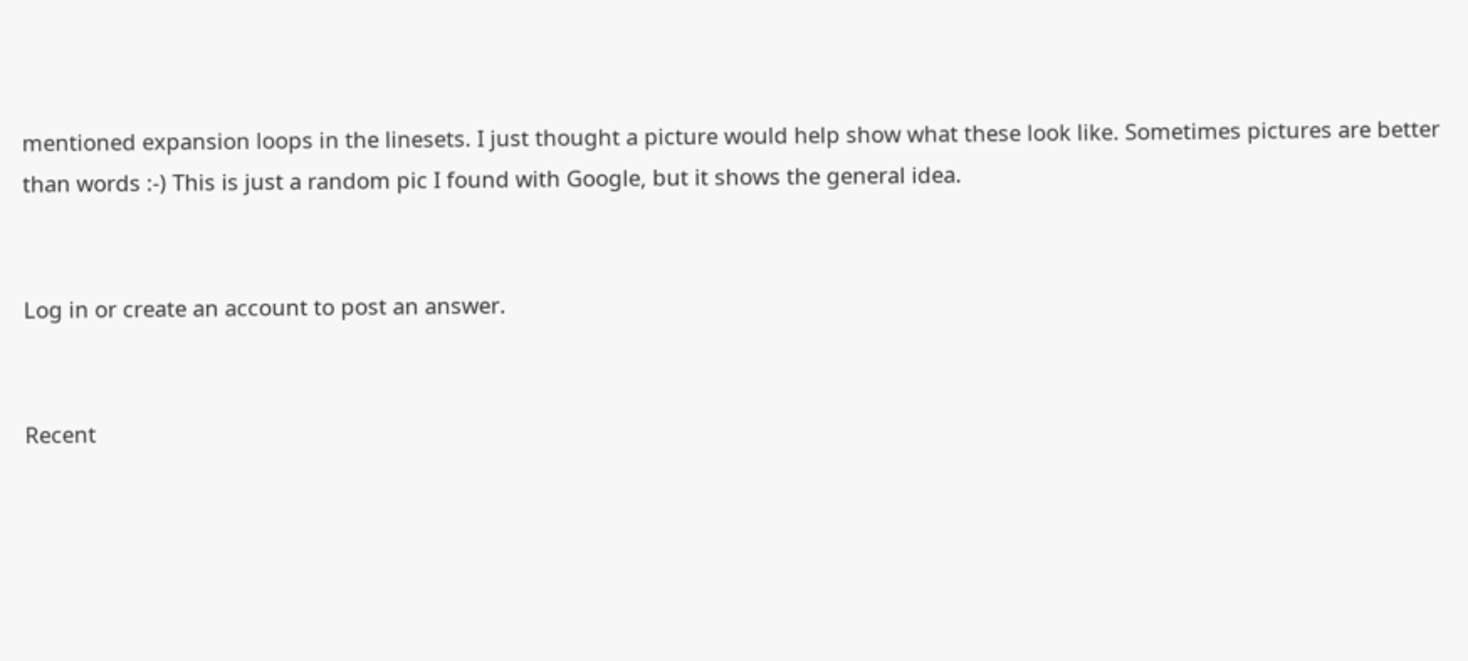mentioned expansion loops in the linesets. I just thought a picture would help show what these look like. Sometimes pictures are better than words :-) This is just a random pic I found with Google, but it shows the general idea.


Log in or create an account to post an answer.


Recent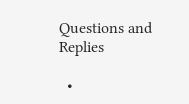Questions and Replies

  •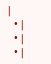|
  • |
  • |
  • |